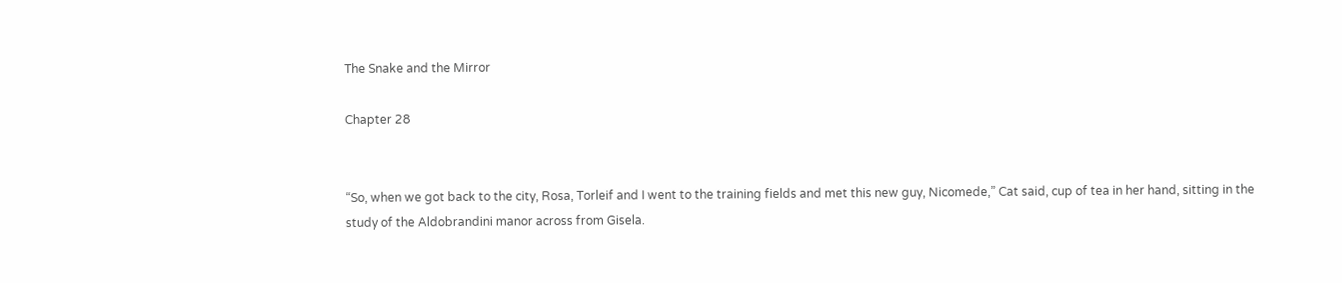The Snake and the Mirror

Chapter 28


“So, when we got back to the city, Rosa, Torleif and I went to the training fields and met this new guy, Nicomede,” Cat said, cup of tea in her hand, sitting in the study of the Aldobrandini manor across from Gisela.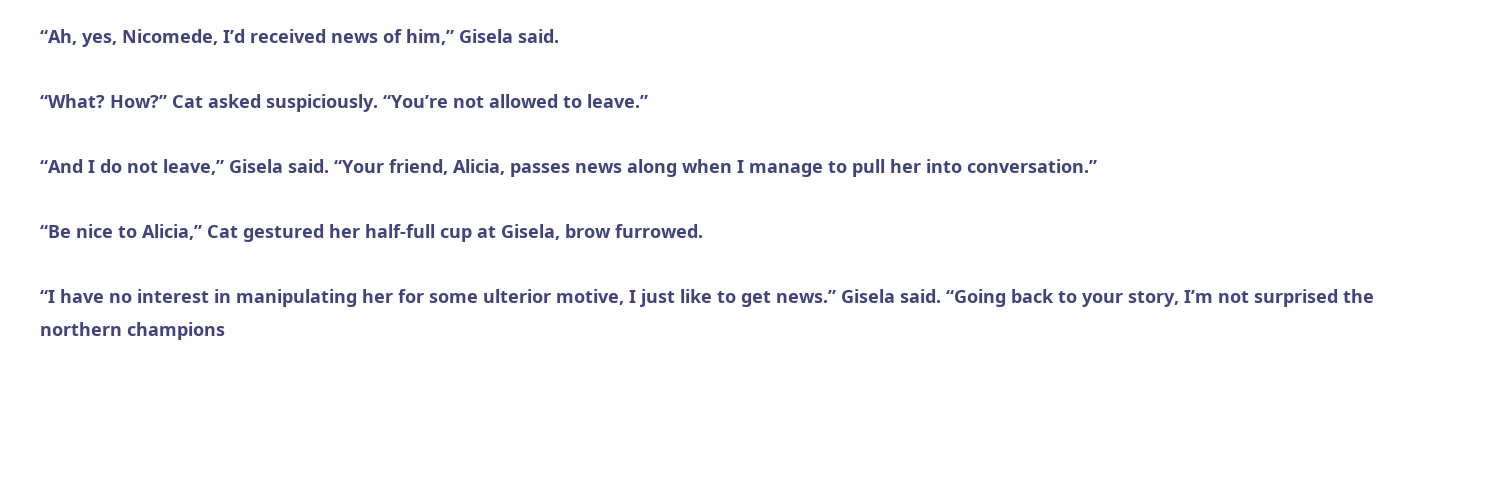“Ah, yes, Nicomede, I’d received news of him,” Gisela said.

“What? How?” Cat asked suspiciously. “You’re not allowed to leave.”

“And I do not leave,” Gisela said. “Your friend, Alicia, passes news along when I manage to pull her into conversation.”

“Be nice to Alicia,” Cat gestured her half-full cup at Gisela, brow furrowed.

“I have no interest in manipulating her for some ulterior motive, I just like to get news.” Gisela said. “Going back to your story, I’m not surprised the northern champions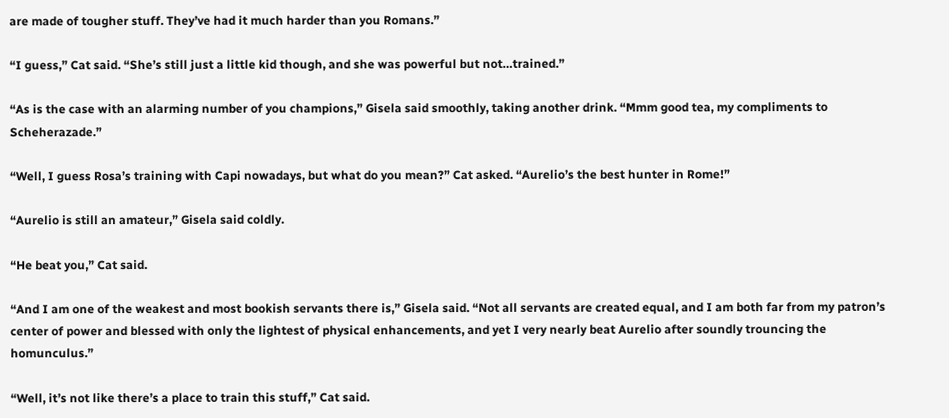are made of tougher stuff. They’ve had it much harder than you Romans.”

“I guess,” Cat said. “She’s still just a little kid though, and she was powerful but not…trained.”

“As is the case with an alarming number of you champions,” Gisela said smoothly, taking another drink. “Mmm good tea, my compliments to Scheherazade.”

“Well, I guess Rosa’s training with Capi nowadays, but what do you mean?” Cat asked. “Aurelio’s the best hunter in Rome!”

“Aurelio is still an amateur,” Gisela said coldly.

“He beat you,” Cat said.

“And I am one of the weakest and most bookish servants there is,” Gisela said. “Not all servants are created equal, and I am both far from my patron’s center of power and blessed with only the lightest of physical enhancements, and yet I very nearly beat Aurelio after soundly trouncing the homunculus.”

“Well, it’s not like there’s a place to train this stuff,” Cat said.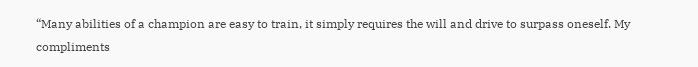“Many abilities of a champion are easy to train, it simply requires the will and drive to surpass oneself. My compliments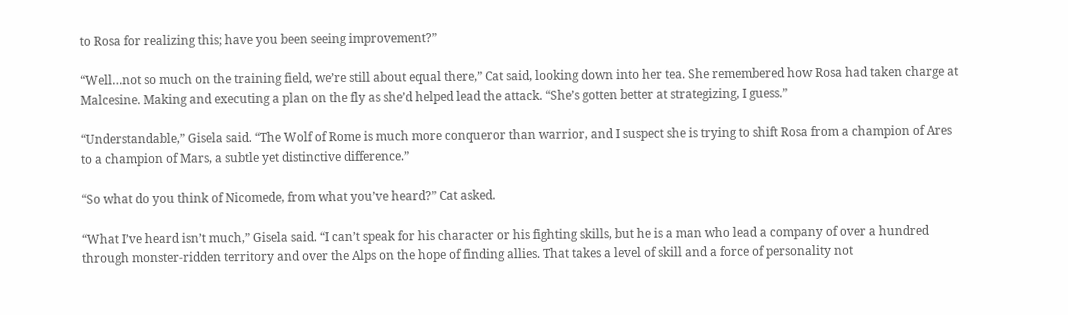to Rosa for realizing this; have you been seeing improvement?”

“Well…not so much on the training field, we’re still about equal there,” Cat said, looking down into her tea. She remembered how Rosa had taken charge at Malcesine. Making and executing a plan on the fly as she’d helped lead the attack. “She’s gotten better at strategizing, I guess.”

“Understandable,” Gisela said. “The Wolf of Rome is much more conqueror than warrior, and I suspect she is trying to shift Rosa from a champion of Ares to a champion of Mars, a subtle yet distinctive difference.”

“So what do you think of Nicomede, from what you’ve heard?” Cat asked.

“What I’ve heard isn’t much,” Gisela said. “I can’t speak for his character or his fighting skills, but he is a man who lead a company of over a hundred through monster-ridden territory and over the Alps on the hope of finding allies. That takes a level of skill and a force of personality not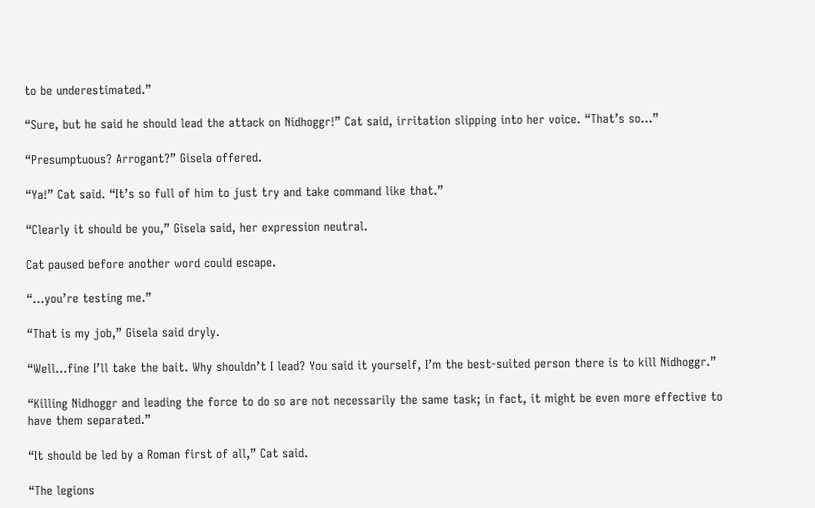to be underestimated.”

“Sure, but he said he should lead the attack on Nidhoggr!” Cat said, irritation slipping into her voice. “That’s so…”

“Presumptuous? Arrogant?” Gisela offered.

“Ya!” Cat said. “It’s so full of him to just try and take command like that.”

“Clearly it should be you,” Gisela said, her expression neutral.

Cat paused before another word could escape.

“…you’re testing me.”

“That is my job,” Gisela said dryly.

“Well…fine I’ll take the bait. Why shouldn’t I lead? You said it yourself, I’m the best-suited person there is to kill Nidhoggr.”

“Killing Nidhoggr and leading the force to do so are not necessarily the same task; in fact, it might be even more effective to have them separated.”

“It should be led by a Roman first of all,” Cat said.

“The legions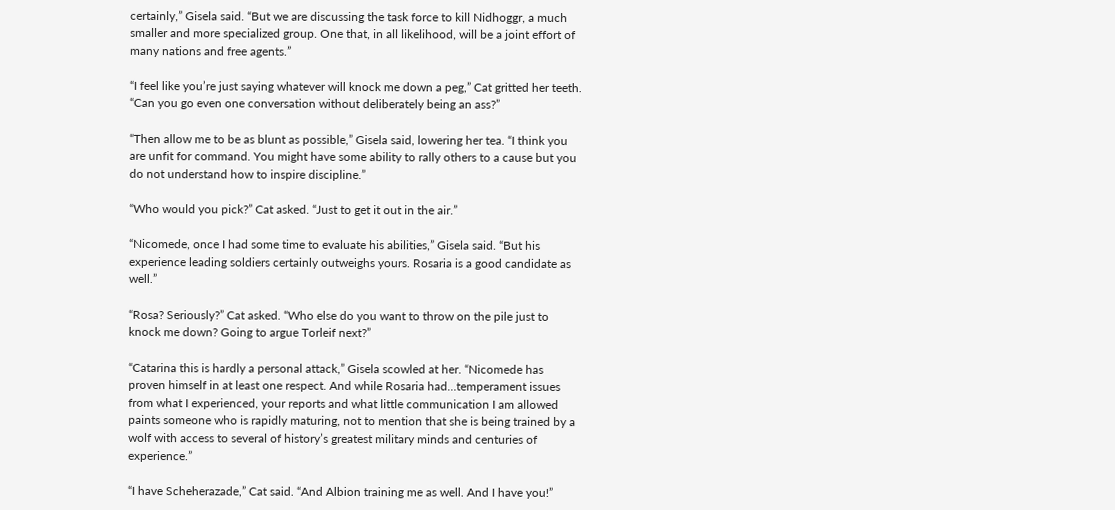certainly,” Gisela said. “But we are discussing the task force to kill Nidhoggr, a much smaller and more specialized group. One that, in all likelihood, will be a joint effort of many nations and free agents.”

“I feel like you’re just saying whatever will knock me down a peg,” Cat gritted her teeth. “Can you go even one conversation without deliberately being an ass?”

“Then allow me to be as blunt as possible,” Gisela said, lowering her tea. “I think you are unfit for command. You might have some ability to rally others to a cause but you do not understand how to inspire discipline.”

“Who would you pick?” Cat asked. “Just to get it out in the air.”

“Nicomede, once I had some time to evaluate his abilities,” Gisela said. “But his experience leading soldiers certainly outweighs yours. Rosaria is a good candidate as well.”

“Rosa? Seriously?” Cat asked. “Who else do you want to throw on the pile just to knock me down? Going to argue Torleif next?”

“Catarina this is hardly a personal attack,” Gisela scowled at her. “Nicomede has proven himself in at least one respect. And while Rosaria had…temperament issues from what I experienced, your reports and what little communication I am allowed paints someone who is rapidly maturing, not to mention that she is being trained by a wolf with access to several of history’s greatest military minds and centuries of experience.”

“I have Scheherazade,” Cat said. “And Albion training me as well. And I have you!”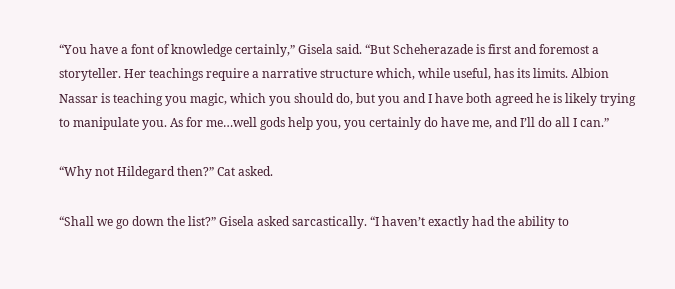“You have a font of knowledge certainly,” Gisela said. “But Scheherazade is first and foremost a storyteller. Her teachings require a narrative structure which, while useful, has its limits. Albion Nassar is teaching you magic, which you should do, but you and I have both agreed he is likely trying to manipulate you. As for me…well gods help you, you certainly do have me, and I’ll do all I can.”

“Why not Hildegard then?” Cat asked.

“Shall we go down the list?” Gisela asked sarcastically. “I haven’t exactly had the ability to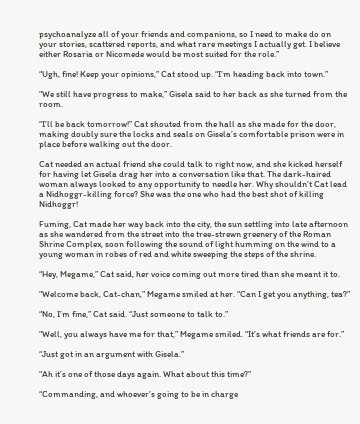psychoanalyze all of your friends and companions, so I need to make do on your stories, scattered reports, and what rare meetings I actually get. I believe either Rosaria or Nicomede would be most suited for the role.”

“Ugh, fine! Keep your opinions,” Cat stood up. “I’m heading back into town.”

“We still have progress to make,” Gisela said to her back as she turned from the room.

“I’ll be back tomorrow!” Cat shouted from the hall as she made for the door, making doubly sure the locks and seals on Gisela’s comfortable prison were in place before walking out the door.

Cat needed an actual friend she could talk to right now, and she kicked herself for having let Gisela drag her into a conversation like that. The dark-haired woman always looked to any opportunity to needle her. Why shouldn’t Cat lead a Nidhoggr-killing force? She was the one who had the best shot of killing Nidhoggr!

Fuming, Cat made her way back into the city, the sun settling into late afternoon as she wandered from the street into the tree-strewn greenery of the Roman Shrine Complex, soon following the sound of light humming on the wind to a young woman in robes of red and white sweeping the steps of the shrine.

“Hey, Megame,” Cat said, her voice coming out more tired than she meant it to.

“Welcome back, Cat-chan,” Megame smiled at her. “Can I get you anything, tea?”

“No, I’m fine,” Cat said. “Just someone to talk to.”

“Well, you always have me for that,” Megame smiled. “It’s what friends are for.”

“Just got in an argument with Gisela.”

“Ah it’s one of those days again. What about this time?”

“Commanding, and whoever’s going to be in charge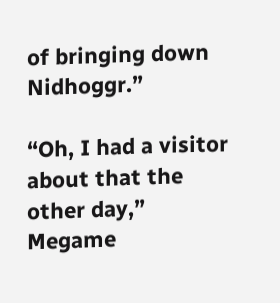of bringing down Nidhoggr.”

“Oh, I had a visitor about that the other day,” Megame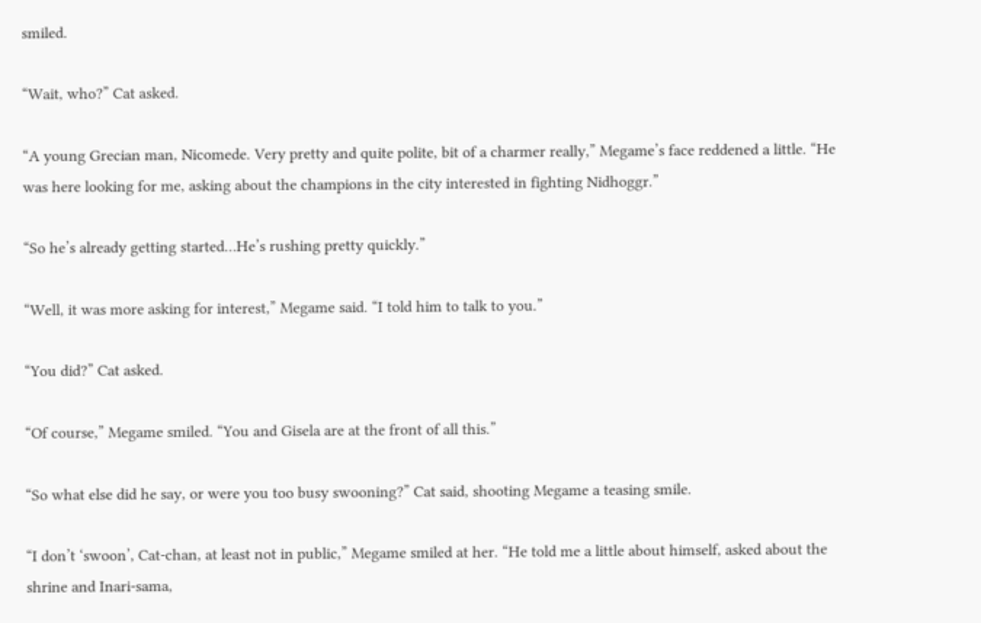smiled.

“Wait, who?” Cat asked.

“A young Grecian man, Nicomede. Very pretty and quite polite, bit of a charmer really,” Megame’s face reddened a little. “He was here looking for me, asking about the champions in the city interested in fighting Nidhoggr.”

“So he’s already getting started…He’s rushing pretty quickly.”

“Well, it was more asking for interest,” Megame said. “I told him to talk to you.”

“You did?” Cat asked.

“Of course,” Megame smiled. “You and Gisela are at the front of all this.”

“So what else did he say, or were you too busy swooning?” Cat said, shooting Megame a teasing smile.

“I don’t ‘swoon’, Cat-chan, at least not in public,” Megame smiled at her. “He told me a little about himself, asked about the shrine and Inari-sama,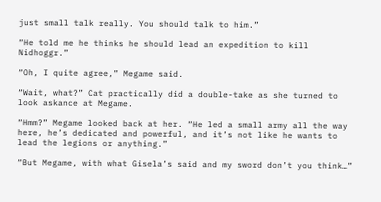just small talk really. You should talk to him.”

“He told me he thinks he should lead an expedition to kill Nidhoggr.”

“Oh, I quite agree,” Megame said.

“Wait, what?” Cat practically did a double-take as she turned to look askance at Megame.

“Hmm?” Megame looked back at her. “He led a small army all the way here, he’s dedicated and powerful, and it’s not like he wants to lead the legions or anything.”

“But Megame, with what Gisela’s said and my sword don’t you think…”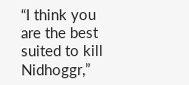“I think you are the best suited to kill Nidhoggr,”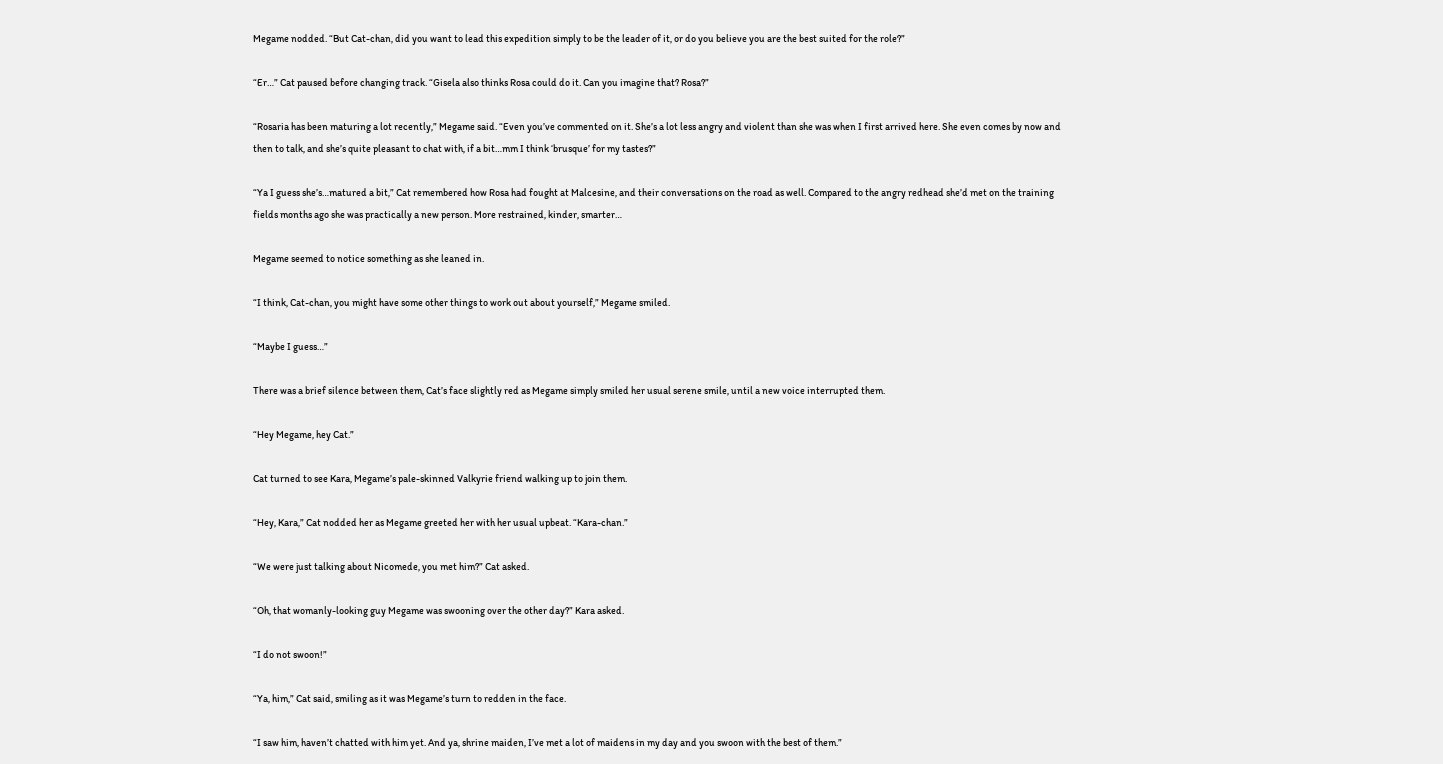Megame nodded. “But Cat-chan, did you want to lead this expedition simply to be the leader of it, or do you believe you are the best suited for the role?”

“Er…” Cat paused before changing track. “Gisela also thinks Rosa could do it. Can you imagine that? Rosa?”

“Rosaria has been maturing a lot recently,” Megame said. “Even you’ve commented on it. She’s a lot less angry and violent than she was when I first arrived here. She even comes by now and then to talk, and she’s quite pleasant to chat with, if a bit…mm I think ‘brusque’ for my tastes?”

“Ya I guess she’s…matured a bit,” Cat remembered how Rosa had fought at Malcesine, and their conversations on the road as well. Compared to the angry redhead she’d met on the training fields months ago she was practically a new person. More restrained, kinder, smarter…

Megame seemed to notice something as she leaned in.

“I think, Cat-chan, you might have some other things to work out about yourself,” Megame smiled.

“Maybe I guess…”

There was a brief silence between them, Cat’s face slightly red as Megame simply smiled her usual serene smile, until a new voice interrupted them.

“Hey Megame, hey Cat.”

Cat turned to see Kara, Megame’s pale-skinned Valkyrie friend walking up to join them.

“Hey, Kara,” Cat nodded her as Megame greeted her with her usual upbeat. “Kara-chan.”

“We were just talking about Nicomede, you met him?” Cat asked.

“Oh, that womanly-looking guy Megame was swooning over the other day?” Kara asked.

“I do not swoon!”

“Ya, him,” Cat said, smiling as it was Megame’s turn to redden in the face.

“I saw him, haven’t chatted with him yet. And ya, shrine maiden, I’ve met a lot of maidens in my day and you swoon with the best of them.”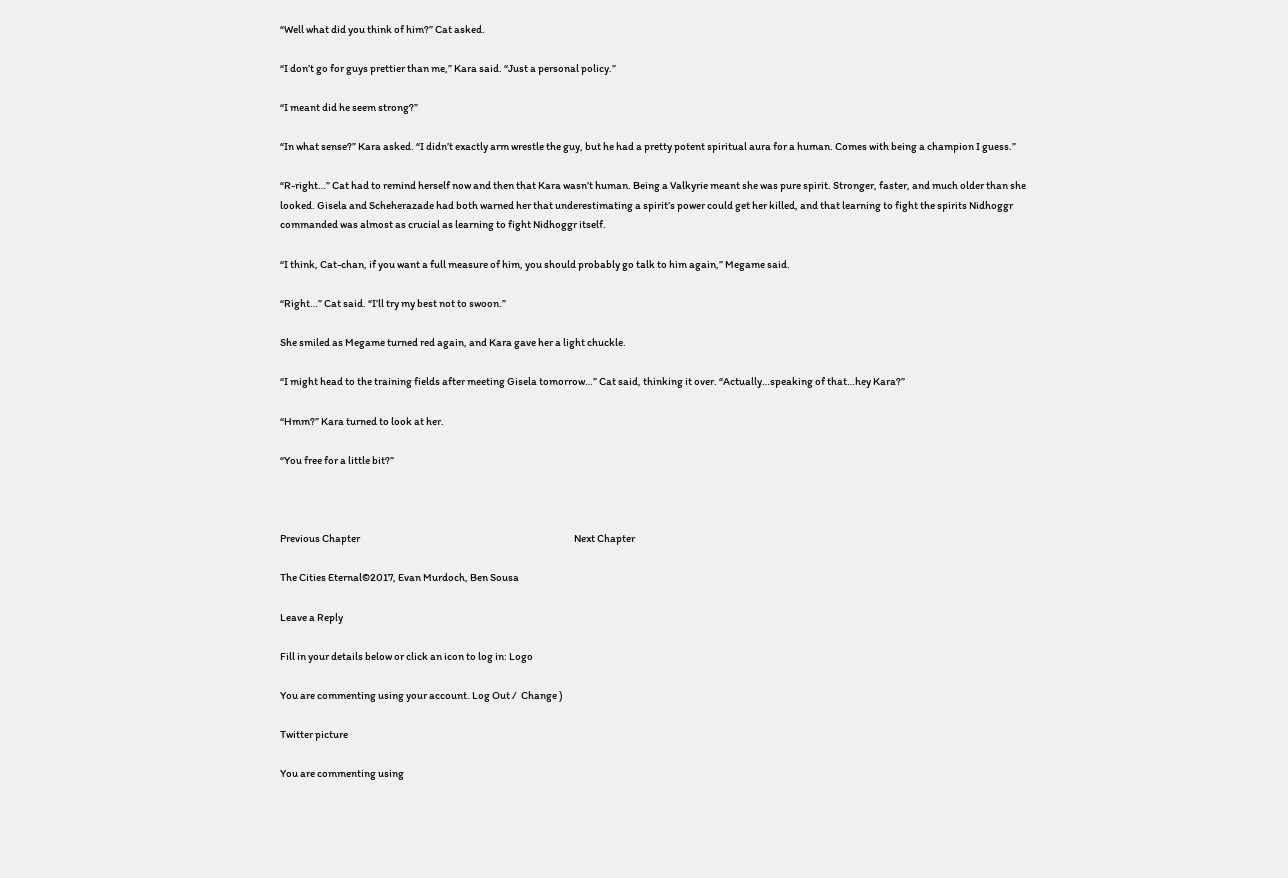“Well what did you think of him?” Cat asked.

“I don’t go for guys prettier than me,” Kara said. “Just a personal policy.”

“I meant did he seem strong?”

“In what sense?” Kara asked. “I didn’t exactly arm wrestle the guy, but he had a pretty potent spiritual aura for a human. Comes with being a champion I guess.”

“R-right…” Cat had to remind herself now and then that Kara wasn’t human. Being a Valkyrie meant she was pure spirit. Stronger, faster, and much older than she looked. Gisela and Scheherazade had both warned her that underestimating a spirit’s power could get her killed, and that learning to fight the spirits Nidhoggr commanded was almost as crucial as learning to fight Nidhoggr itself.

“I think, Cat-chan, if you want a full measure of him, you should probably go talk to him again,” Megame said.

“Right…” Cat said. “I’ll try my best not to swoon.”

She smiled as Megame turned red again, and Kara gave her a light chuckle.

“I might head to the training fields after meeting Gisela tomorrow…” Cat said, thinking it over. “Actually…speaking of that…hey Kara?”

“Hmm?” Kara turned to look at her.

“You free for a little bit?”



Previous Chapter                                                                                                           Next Chapter

The Cities Eternal©2017, Evan Murdoch, Ben Sousa

Leave a Reply

Fill in your details below or click an icon to log in: Logo

You are commenting using your account. Log Out /  Change )

Twitter picture

You are commenting using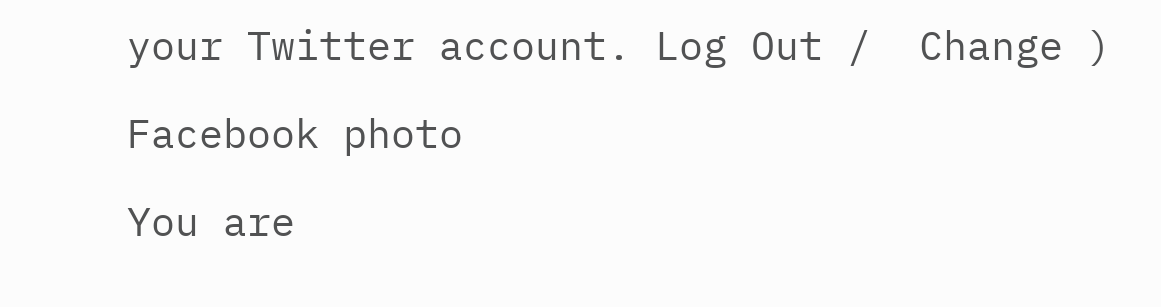your Twitter account. Log Out /  Change )

Facebook photo

You are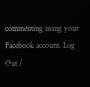commenting using your Facebook account. Log Out /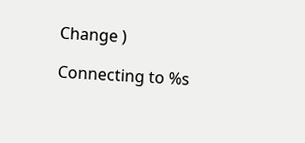Change )

Connecting to %s